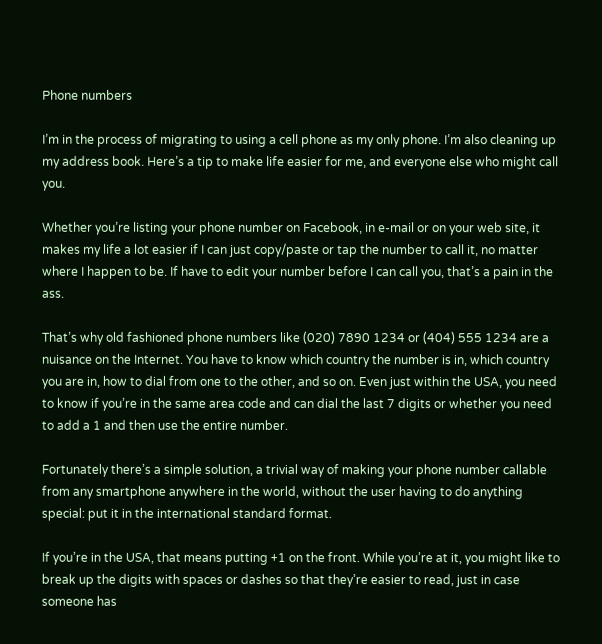Phone numbers

I’m in the process of migrating to using a cell phone as my only phone. I’m also cleaning up my address book. Here’s a tip to make life easier for me, and everyone else who might call you.

Whether you’re listing your phone number on Facebook, in e-mail or on your web site, it makes my life a lot easier if I can just copy/paste or tap the number to call it, no matter where I happen to be. If have to edit your number before I can call you, that’s a pain in the ass.

That’s why old fashioned phone numbers like (020) 7890 1234 or (404) 555 1234 are a nuisance on the Internet. You have to know which country the number is in, which country you are in, how to dial from one to the other, and so on. Even just within the USA, you need to know if you’re in the same area code and can dial the last 7 digits or whether you need to add a 1 and then use the entire number.

Fortunately there’s a simple solution, a trivial way of making your phone number callable from any smartphone anywhere in the world, without the user having to do anything special: put it in the international standard format.

If you’re in the USA, that means putting +1 on the front. While you’re at it, you might like to break up the digits with spaces or dashes so that they’re easier to read, just in case someone has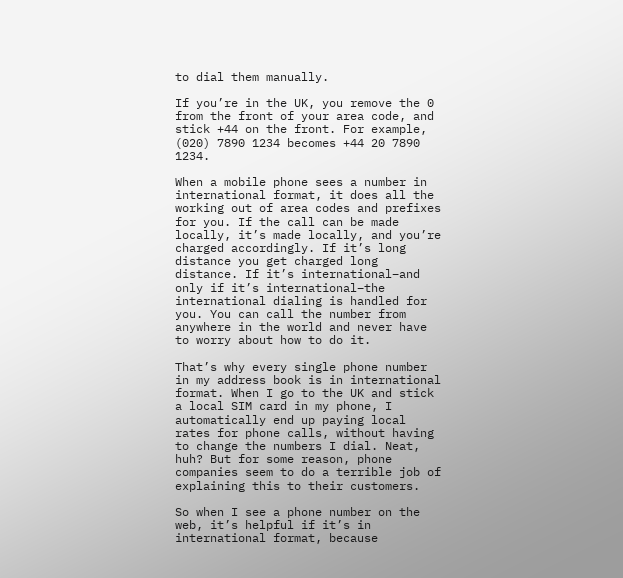to dial them manually.

If you’re in the UK, you remove the 0 from the front of your area code, and stick +44 on the front. For example, (020) 7890 1234 becomes +44 20 7890 1234.

When a mobile phone sees a number in international format, it does all the working out of area codes and prefixes for you. If the call can be made locally, it’s made locally, and you’re charged accordingly. If it’s long distance you get charged long distance. If it’s international–and only if it’s international–the international dialing is handled for you. You can call the number from anywhere in the world and never have to worry about how to do it.

That’s why every single phone number in my address book is in international format. When I go to the UK and stick a local SIM card in my phone, I automatically end up paying local rates for phone calls, without having to change the numbers I dial. Neat, huh? But for some reason, phone companies seem to do a terrible job of explaining this to their customers.

So when I see a phone number on the web, it’s helpful if it’s in international format, because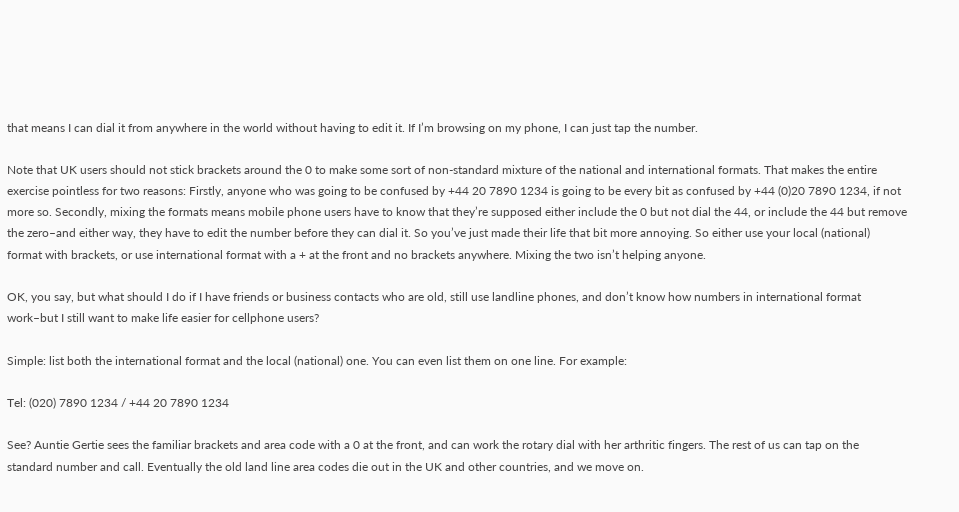that means I can dial it from anywhere in the world without having to edit it. If I’m browsing on my phone, I can just tap the number.

Note that UK users should not stick brackets around the 0 to make some sort of non-standard mixture of the national and international formats. That makes the entire exercise pointless for two reasons: Firstly, anyone who was going to be confused by +44 20 7890 1234 is going to be every bit as confused by +44 (0)20 7890 1234, if not more so. Secondly, mixing the formats means mobile phone users have to know that they’re supposed either include the 0 but not dial the 44, or include the 44 but remove the zero–and either way, they have to edit the number before they can dial it. So you’ve just made their life that bit more annoying. So either use your local (national) format with brackets, or use international format with a + at the front and no brackets anywhere. Mixing the two isn’t helping anyone.

OK, you say, but what should I do if I have friends or business contacts who are old, still use landline phones, and don’t know how numbers in international format work–but I still want to make life easier for cellphone users?

Simple: list both the international format and the local (national) one. You can even list them on one line. For example:

Tel: (020) 7890 1234 / +44 20 7890 1234

See? Auntie Gertie sees the familiar brackets and area code with a 0 at the front, and can work the rotary dial with her arthritic fingers. The rest of us can tap on the standard number and call. Eventually the old land line area codes die out in the UK and other countries, and we move on.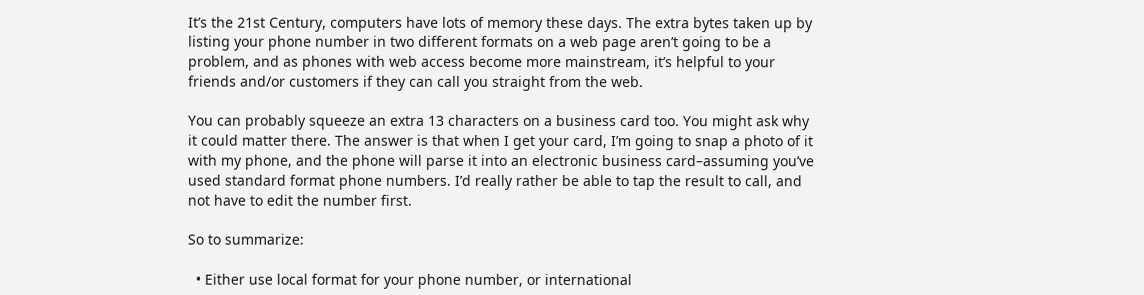It’s the 21st Century, computers have lots of memory these days. The extra bytes taken up by listing your phone number in two different formats on a web page aren’t going to be a problem, and as phones with web access become more mainstream, it’s helpful to your friends and/or customers if they can call you straight from the web.

You can probably squeeze an extra 13 characters on a business card too. You might ask why it could matter there. The answer is that when I get your card, I’m going to snap a photo of it with my phone, and the phone will parse it into an electronic business card–assuming you’ve used standard format phone numbers. I’d really rather be able to tap the result to call, and not have to edit the number first.

So to summarize:

  • Either use local format for your phone number, or international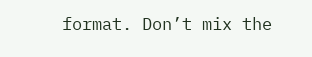format. Don’t mix the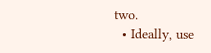two.
  • Ideally, use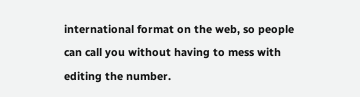international format on the web, so people can call you without having to mess with editing the number.